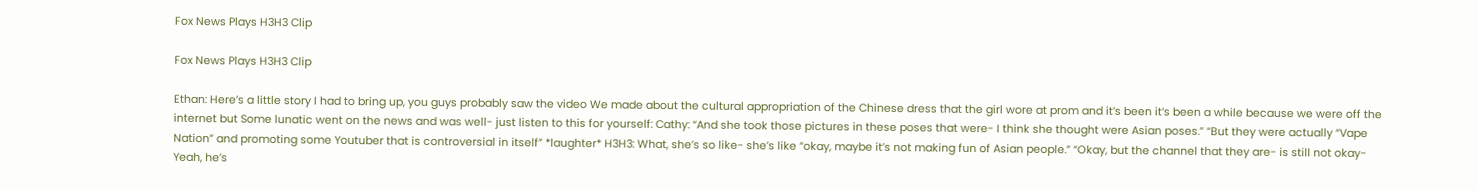Fox News Plays H3H3 Clip

Fox News Plays H3H3 Clip

Ethan: Here’s a little story I had to bring up, you guys probably saw the video We made about the cultural appropriation of the Chinese dress that the girl wore at prom and it’s been it’s been a while because we were off the internet but Some lunatic went on the news and was well- just listen to this for yourself: Cathy: “And she took those pictures in these poses that were- I think she thought were Asian poses.” “But they were actually “Vape Nation” and promoting some Youtuber that is controversial in itself” *laughter* H3H3: What, she’s so like- she’s like “okay, maybe it’s not making fun of Asian people.” “Okay, but the channel that they are- is still not okay- Yeah, he’s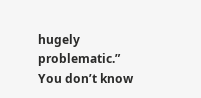hugely problematic.” You don’t know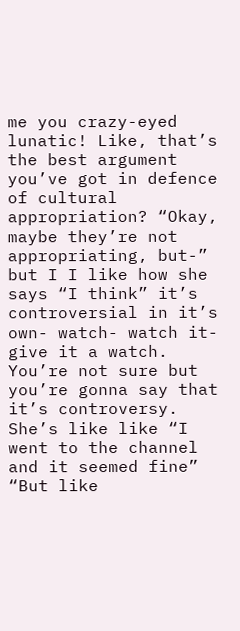me you crazy-eyed lunatic! Like, that’s the best argument you’ve got in defence of cultural appropriation? “Okay, maybe they’re not appropriating, but-” but I I like how she says “I think” it’s controversial in it’s own- watch- watch it- give it a watch. You’re not sure but you’re gonna say that it’s controversy. She’s like like “I went to the channel and it seemed fine” “But like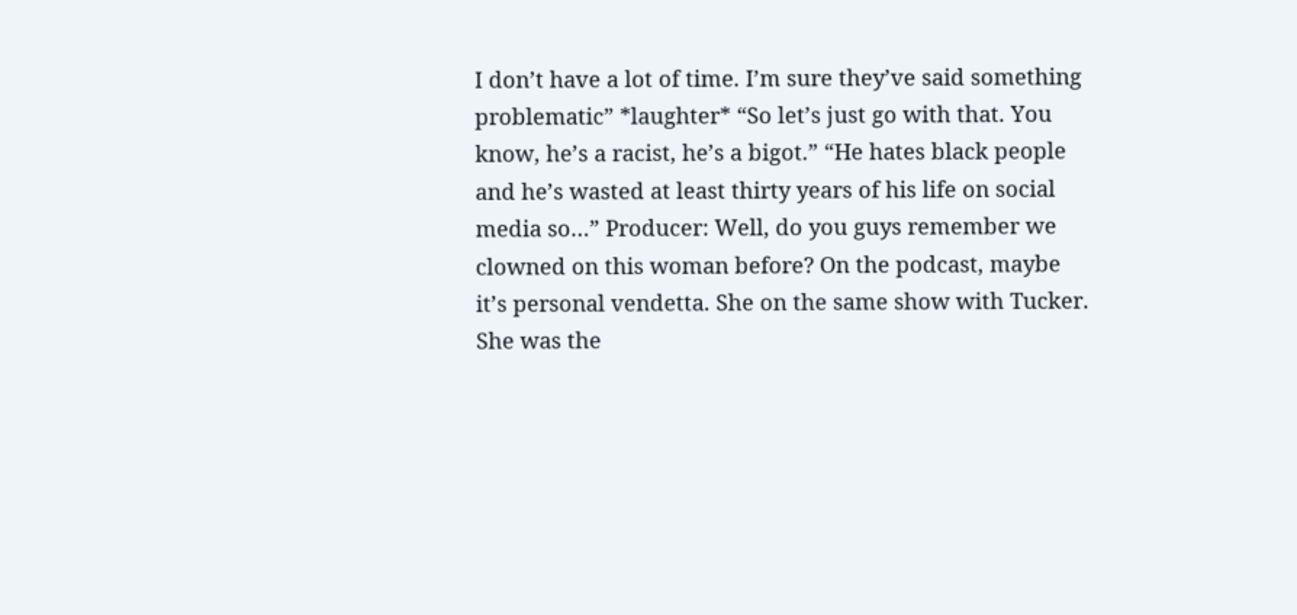I don’t have a lot of time. I’m sure they’ve said something problematic” *laughter* “So let’s just go with that. You know, he’s a racist, he’s a bigot.” “He hates black people and he’s wasted at least thirty years of his life on social media so…” Producer: Well, do you guys remember we clowned on this woman before? On the podcast, maybe it’s personal vendetta. She on the same show with Tucker. She was the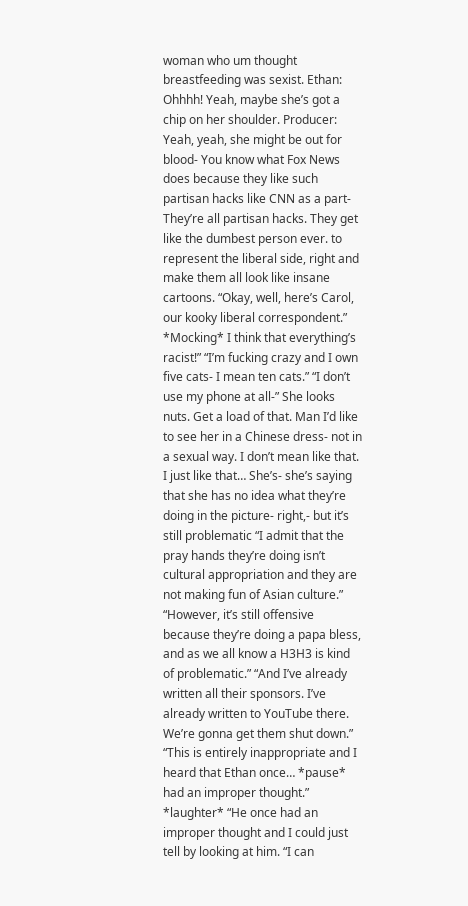woman who um thought breastfeeding was sexist. Ethan: Ohhhh! Yeah, maybe she’s got a chip on her shoulder. Producer: Yeah, yeah, she might be out for blood- You know what Fox News does because they like such partisan hacks like CNN as a part- They’re all partisan hacks. They get like the dumbest person ever. to represent the liberal side, right and make them all look like insane cartoons. “Okay, well, here’s Carol, our kooky liberal correspondent.” *Mocking* I think that everything’s racist!” “I’m fucking crazy and I own five cats- I mean ten cats.” “I don’t use my phone at all-” She looks nuts. Get a load of that. Man I’d like to see her in a Chinese dress- not in a sexual way. I don’t mean like that. I just like that… She’s- she’s saying that she has no idea what they’re doing in the picture- right,- but it’s still problematic “I admit that the pray hands they’re doing isn’t cultural appropriation and they are not making fun of Asian culture.” “However, it’s still offensive because they’re doing a papa bless, and as we all know a H3H3 is kind of problematic.” “And I’ve already written all their sponsors. I’ve already written to YouTube there. We’re gonna get them shut down.” “This is entirely inappropriate and I heard that Ethan once… *pause* had an improper thought.” *laughter* “He once had an improper thought and I could just tell by looking at him. “I can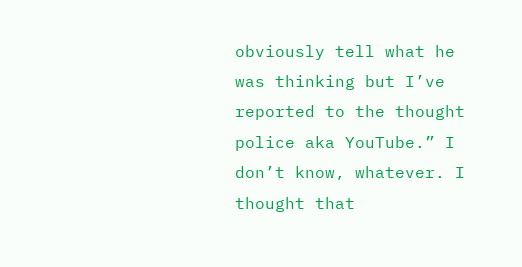obviously tell what he was thinking but I’ve reported to the thought police aka YouTube.” I don’t know, whatever. I thought that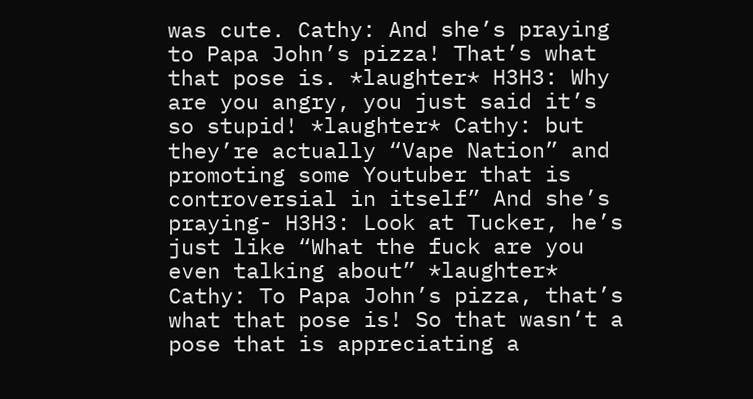was cute. Cathy: And she’s praying to Papa John’s pizza! That’s what that pose is. *laughter* H3H3: Why are you angry, you just said it’s so stupid! *laughter* Cathy: but they’re actually “Vape Nation” and promoting some Youtuber that is controversial in itself” And she’s praying- H3H3: Look at Tucker, he’s just like “What the fuck are you even talking about” *laughter* Cathy: To Papa John’s pizza, that’s what that pose is! So that wasn’t a pose that is appreciating a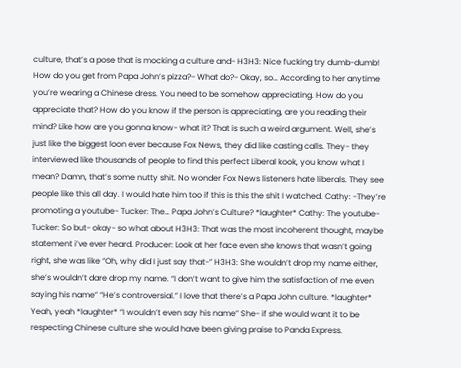culture, that’s a pose that is mocking a culture and- H3H3: Nice fucking try dumb-dumb! How do you get from Papa John’s pizza?- What do?- Okay, so… According to her anytime you’re wearing a Chinese dress. You need to be somehow appreciating. How do you appreciate that? How do you know if the person is appreciating, are you reading their mind? Like how are you gonna know- what it? That is such a weird argument. Well, she’s just like the biggest loon ever because Fox News, they did like casting calls. They- they interviewed like thousands of people to find this perfect Liberal kook, you know what I mean? Damn, that’s some nutty shit. No wonder Fox News listeners hate liberals. They see people like this all day. I would hate him too if this is this the shit I watched. Cathy: -They’re promoting a youtube- Tucker: The… Papa John’s Culture? *laughter* Cathy: The youtube- Tucker: So but- okay- so what about H3H3: That was the most incoherent thought, maybe statement i’ve ever heard. Producer: Look at her face even she knows that wasn’t going right, she was like “Oh, why did I just say that-” H3H3: She wouldn’t drop my name either, she’s wouldn’t dare drop my name. “I don’t want to give him the satisfaction of me even saying his name” “He’s controversial.” I love that there’s a Papa John culture. *laughter* Yeah, yeah *laughter* “I wouldn’t even say his name” She- if she would want it to be respecting Chinese culture she would have been giving praise to Panda Express.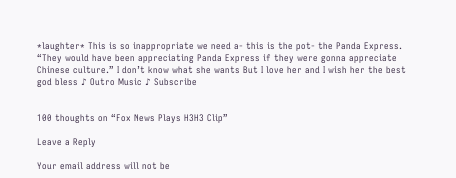*laughter* This is so inappropriate we need a- this is the pot- the Panda Express. “They would have been appreciating Panda Express if they were gonna appreciate Chinese culture.” I don’t know what she wants But I love her and I wish her the best god bless ♪ Outro Music ♪ Subscribe


100 thoughts on “Fox News Plays H3H3 Clip”

Leave a Reply

Your email address will not be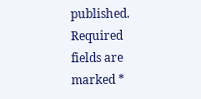published. Required fields are marked *